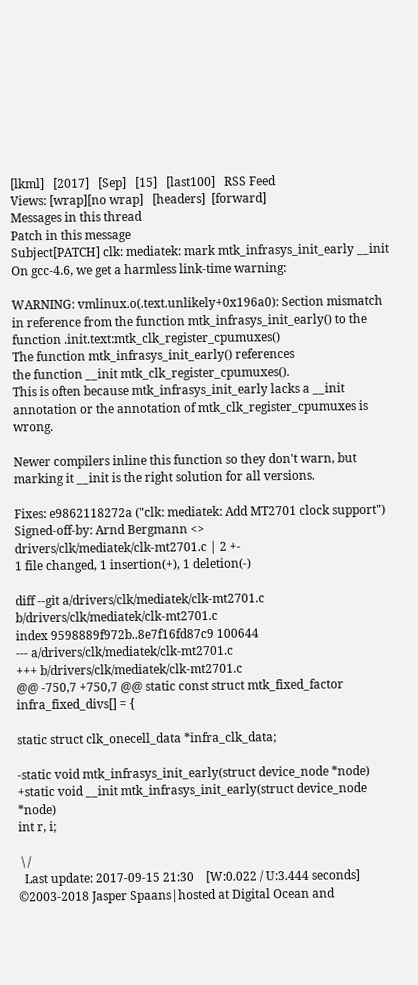[lkml]   [2017]   [Sep]   [15]   [last100]   RSS Feed
Views: [wrap][no wrap]   [headers]  [forward]
Messages in this thread
Patch in this message
Subject[PATCH] clk: mediatek: mark mtk_infrasys_init_early __init
On gcc-4.6, we get a harmless link-time warning:

WARNING: vmlinux.o(.text.unlikely+0x196a0): Section mismatch in reference from the function mtk_infrasys_init_early() to the function .init.text:mtk_clk_register_cpumuxes()
The function mtk_infrasys_init_early() references
the function __init mtk_clk_register_cpumuxes().
This is often because mtk_infrasys_init_early lacks a __init
annotation or the annotation of mtk_clk_register_cpumuxes is wrong.

Newer compilers inline this function so they don't warn, but
marking it __init is the right solution for all versions.

Fixes: e9862118272a ("clk: mediatek: Add MT2701 clock support")
Signed-off-by: Arnd Bergmann <>
drivers/clk/mediatek/clk-mt2701.c | 2 +-
1 file changed, 1 insertion(+), 1 deletion(-)

diff --git a/drivers/clk/mediatek/clk-mt2701.c b/drivers/clk/mediatek/clk-mt2701.c
index 9598889f972b..8e7f16fd87c9 100644
--- a/drivers/clk/mediatek/clk-mt2701.c
+++ b/drivers/clk/mediatek/clk-mt2701.c
@@ -750,7 +750,7 @@ static const struct mtk_fixed_factor infra_fixed_divs[] = {

static struct clk_onecell_data *infra_clk_data;

-static void mtk_infrasys_init_early(struct device_node *node)
+static void __init mtk_infrasys_init_early(struct device_node *node)
int r, i;

 \ /
  Last update: 2017-09-15 21:30    [W:0.022 / U:3.444 seconds]
©2003-2018 Jasper Spaans|hosted at Digital Ocean and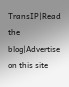TransIP|Read the blog|Advertise on this site